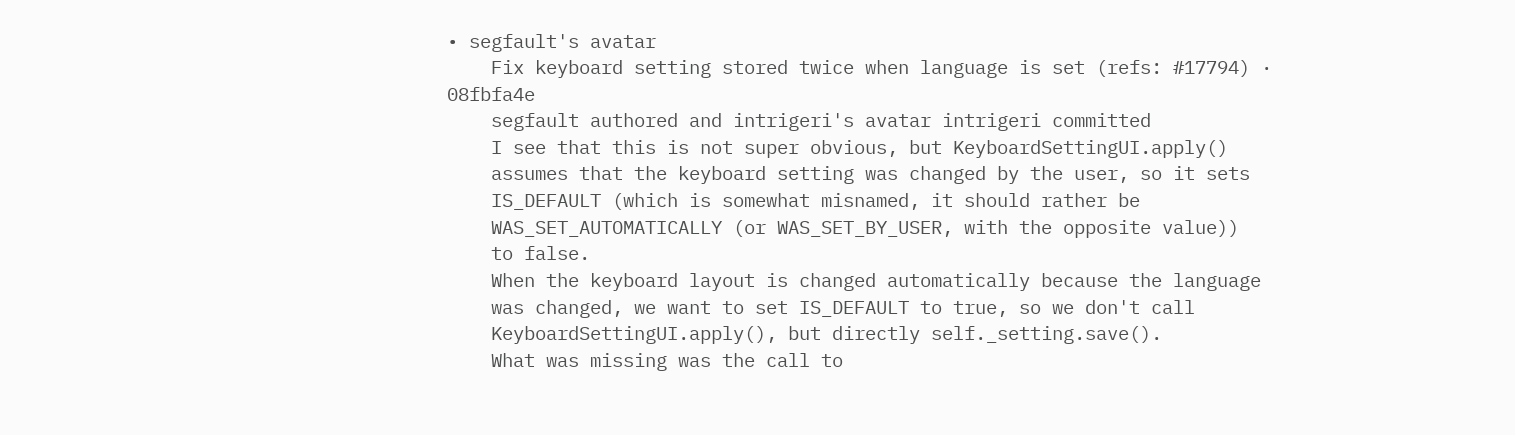• segfault's avatar
    Fix keyboard setting stored twice when language is set (refs: #17794) · 08fbfa4e
    segfault authored and intrigeri's avatar intrigeri committed
    I see that this is not super obvious, but KeyboardSettingUI.apply()
    assumes that the keyboard setting was changed by the user, so it sets
    IS_DEFAULT (which is somewhat misnamed, it should rather be
    WAS_SET_AUTOMATICALLY (or WAS_SET_BY_USER, with the opposite value))
    to false.
    When the keyboard layout is changed automatically because the language
    was changed, we want to set IS_DEFAULT to true, so we don't call
    KeyboardSettingUI.apply(), but directly self._setting.save().
    What was missing was the call to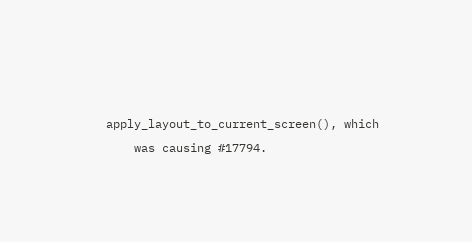apply_layout_to_current_screen(), which
    was causing #17794.